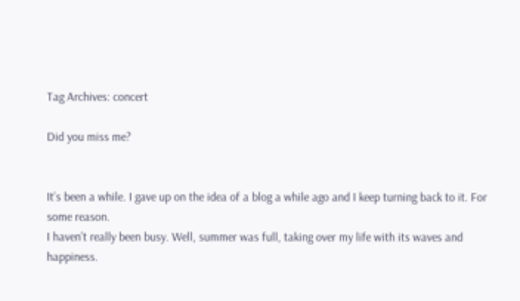Tag Archives: concert

Did you miss me?


It’s been a while. I gave up on the idea of a blog a while ago and I keep turning back to it. For some reason.
I haven’t really been busy. Well, summer was full, taking over my life with its waves and happiness.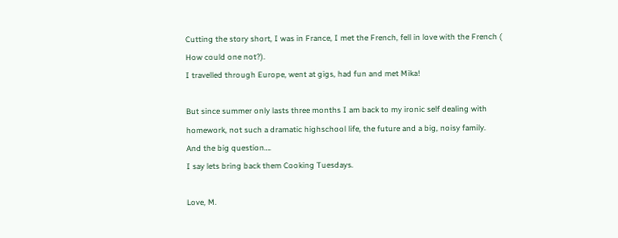Cutting the story short, I was in France, I met the French, fell in love with the French ( How could one not?).
I travelled through Europe, went at gigs, had fun and met Mika!

But since summer only lasts three months I am back to my ironic self dealing with homework, not such a dramatic highschool life, the future and a big, noisy family.
And the big question….
I say lets bring back them Cooking Tuesdays.

Love, M.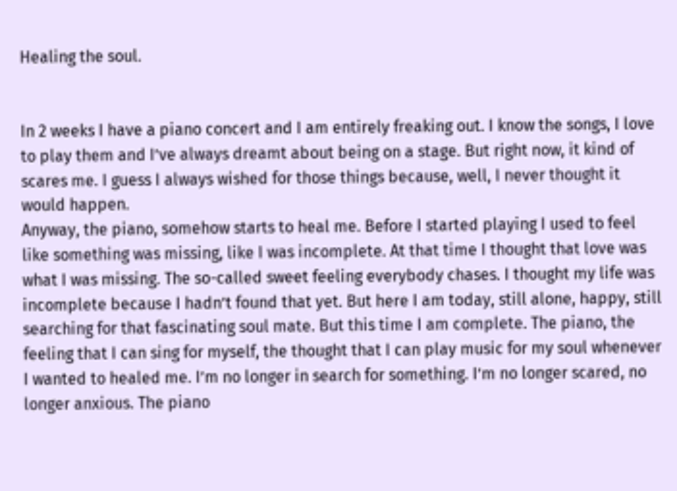Healing the soul.


In 2 weeks I have a piano concert and I am entirely freaking out. I know the songs, I love to play them and I’ve always dreamt about being on a stage. But right now, it kind of scares me. I guess I always wished for those things because, well, I never thought it would happen.
Anyway, the piano, somehow starts to heal me. Before I started playing I used to feel like something was missing, like I was incomplete. At that time I thought that love was what I was missing. The so-called sweet feeling everybody chases. I thought my life was incomplete because I hadn’t found that yet. But here I am today, still alone, happy, still searching for that fascinating soul mate. But this time I am complete. The piano, the feeling that I can sing for myself, the thought that I can play music for my soul whenever I wanted to healed me. I’m no longer in search for something. I’m no longer scared, no longer anxious. The piano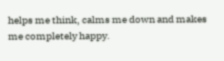helps me think, calms me down and makes me completely happy.